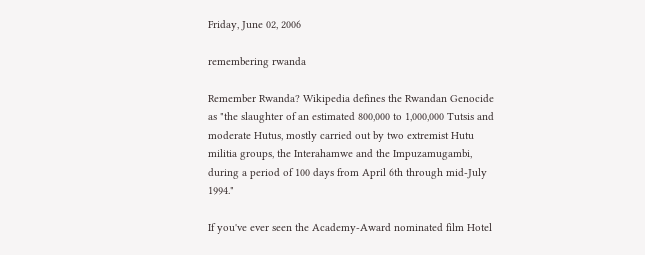Friday, June 02, 2006

remembering rwanda

Remember Rwanda? Wikipedia defines the Rwandan Genocide as "the slaughter of an estimated 800,000 to 1,000,000 Tutsis and moderate Hutus, mostly carried out by two extremist Hutu militia groups, the Interahamwe and the Impuzamugambi, during a period of 100 days from April 6th through mid-July 1994."

If you've ever seen the Academy-Award nominated film Hotel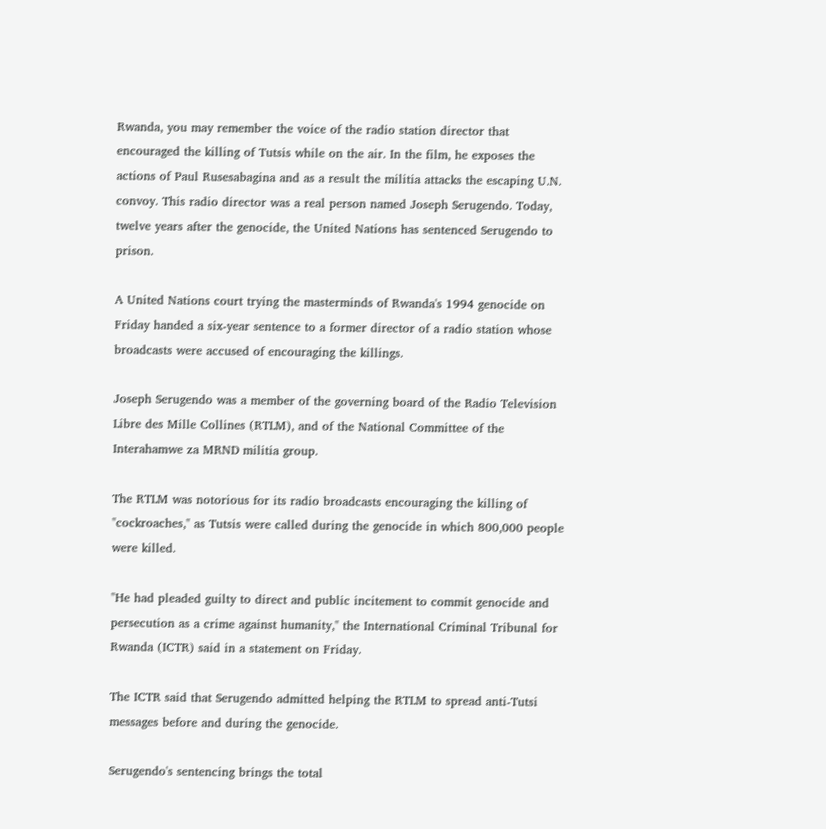Rwanda, you may remember the voice of the radio station director that encouraged the killing of Tutsis while on the air. In the film, he exposes the actions of Paul Rusesabagina and as a result the militia attacks the escaping U.N. convoy. This radio director was a real person named Joseph Serugendo. Today, twelve years after the genocide, the United Nations has sentenced Serugendo to prison.

A United Nations court trying the masterminds of Rwanda's 1994 genocide on Friday handed a six-year sentence to a former director of a radio station whose broadcasts were accused of encouraging the killings.

Joseph Serugendo was a member of the governing board of the Radio Television Libre des Mille Collines (RTLM), and of the National Committee of the Interahamwe za MRND militia group.

The RTLM was notorious for its radio broadcasts encouraging the killing of "cockroaches," as Tutsis were called during the genocide in which 800,000 people were killed.

"He had pleaded guilty to direct and public incitement to commit genocide and persecution as a crime against humanity," the International Criminal Tribunal for Rwanda (ICTR) said in a statement on Friday.

The ICTR said that Serugendo admitted helping the RTLM to spread anti-Tutsi messages before and during the genocide.

Serugendo's sentencing brings the total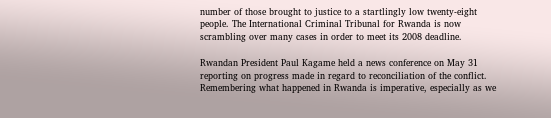number of those brought to justice to a startlingly low twenty-eight people. The International Criminal Tribunal for Rwanda is now scrambling over many cases in order to meet its 2008 deadline.

Rwandan President Paul Kagame held a news conference on May 31 reporting on progress made in regard to reconciliation of the conflict. Remembering what happened in Rwanda is imperative, especially as we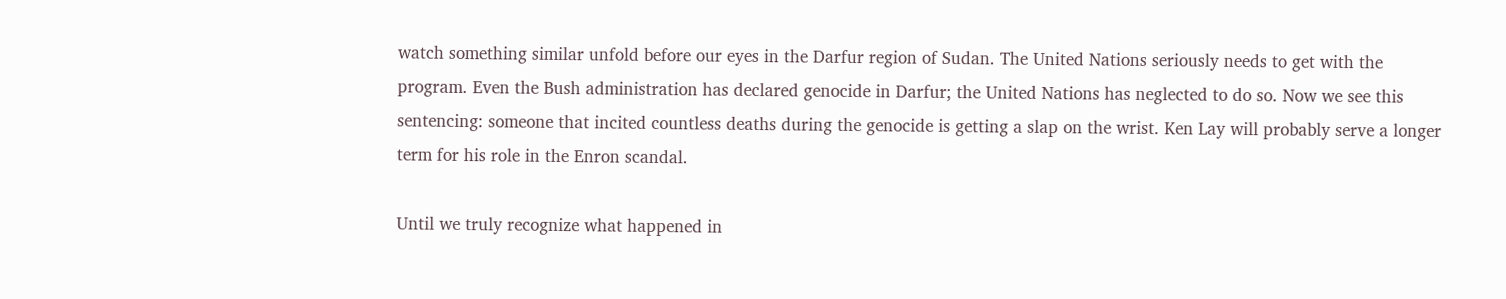watch something similar unfold before our eyes in the Darfur region of Sudan. The United Nations seriously needs to get with the program. Even the Bush administration has declared genocide in Darfur; the United Nations has neglected to do so. Now we see this sentencing: someone that incited countless deaths during the genocide is getting a slap on the wrist. Ken Lay will probably serve a longer term for his role in the Enron scandal.

Until we truly recognize what happened in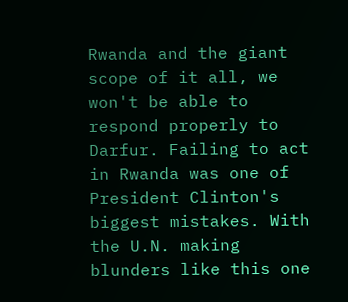Rwanda and the giant scope of it all, we won't be able to respond properly to Darfur. Failing to act in Rwanda was one of President Clinton's biggest mistakes. With the U.N. making blunders like this one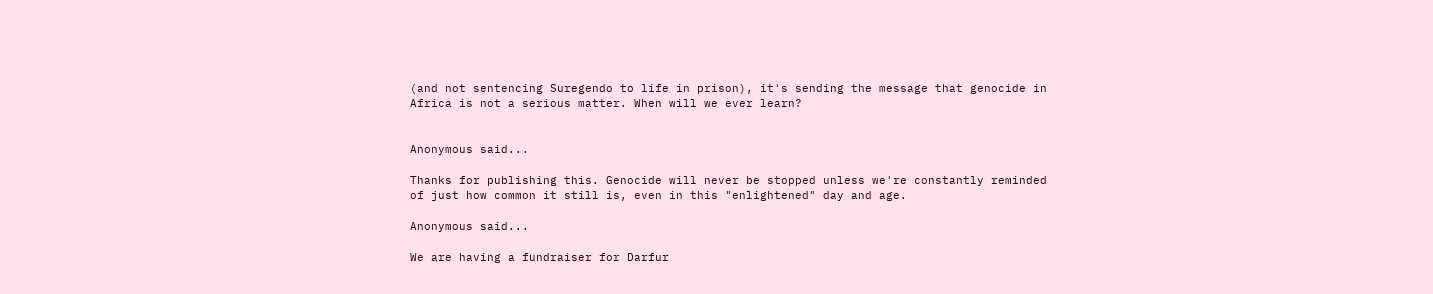(and not sentencing Suregendo to life in prison), it's sending the message that genocide in Africa is not a serious matter. When will we ever learn?


Anonymous said...

Thanks for publishing this. Genocide will never be stopped unless we're constantly reminded of just how common it still is, even in this "enlightened" day and age.

Anonymous said...

We are having a fundraiser for Darfur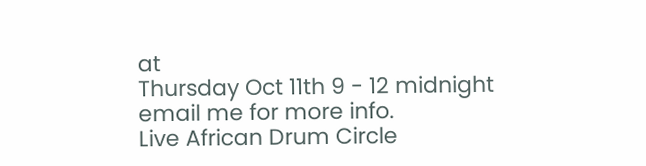at
Thursday Oct 11th 9 - 12 midnight
email me for more info.
Live African Drum Circle